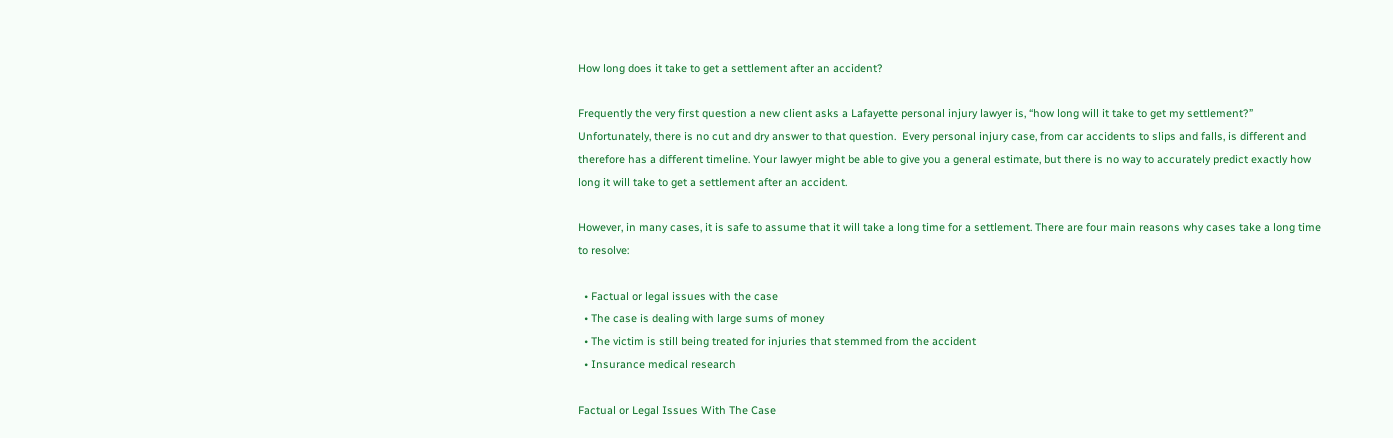How long does it take to get a settlement after an accident?

Frequently the very first question a new client asks a Lafayette personal injury lawyer is, “how long will it take to get my settlement?” Unfortunately, there is no cut and dry answer to that question.  Every personal injury case, from car accidents to slips and falls, is different and therefore has a different timeline. Your lawyer might be able to give you a general estimate, but there is no way to accurately predict exactly how long it will take to get a settlement after an accident.

However, in many cases, it is safe to assume that it will take a long time for a settlement. There are four main reasons why cases take a long time to resolve:

  • Factual or legal issues with the case
  • The case is dealing with large sums of money
  • The victim is still being treated for injuries that stemmed from the accident
  • Insurance medical research

Factual or Legal Issues With The Case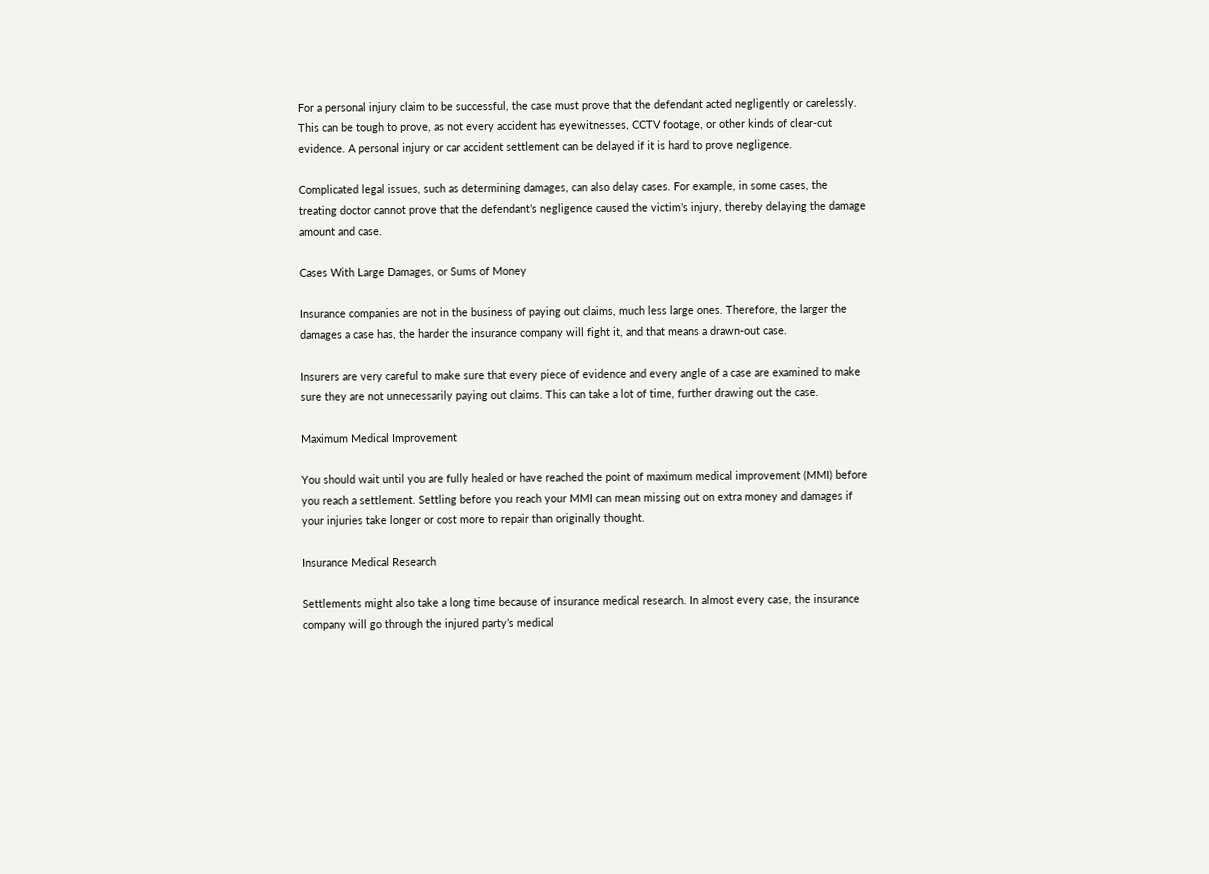For a personal injury claim to be successful, the case must prove that the defendant acted negligently or carelessly. This can be tough to prove, as not every accident has eyewitnesses, CCTV footage, or other kinds of clear-cut evidence. A personal injury or car accident settlement can be delayed if it is hard to prove negligence.

Complicated legal issues, such as determining damages, can also delay cases. For example, in some cases, the treating doctor cannot prove that the defendant’s negligence caused the victim’s injury, thereby delaying the damage amount and case.

Cases With Large Damages, or Sums of Money

Insurance companies are not in the business of paying out claims, much less large ones. Therefore, the larger the damages a case has, the harder the insurance company will fight it, and that means a drawn-out case.

Insurers are very careful to make sure that every piece of evidence and every angle of a case are examined to make sure they are not unnecessarily paying out claims. This can take a lot of time, further drawing out the case.

Maximum Medical Improvement

You should wait until you are fully healed or have reached the point of maximum medical improvement (MMI) before you reach a settlement. Settling before you reach your MMI can mean missing out on extra money and damages if your injuries take longer or cost more to repair than originally thought.

Insurance Medical Research

Settlements might also take a long time because of insurance medical research. In almost every case, the insurance company will go through the injured party’s medical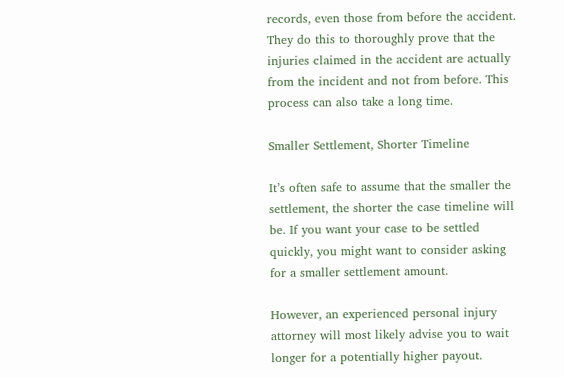records, even those from before the accident. They do this to thoroughly prove that the injuries claimed in the accident are actually from the incident and not from before. This process can also take a long time.

Smaller Settlement, Shorter Timeline

It’s often safe to assume that the smaller the settlement, the shorter the case timeline will be. If you want your case to be settled quickly, you might want to consider asking for a smaller settlement amount.

However, an experienced personal injury attorney will most likely advise you to wait longer for a potentially higher payout.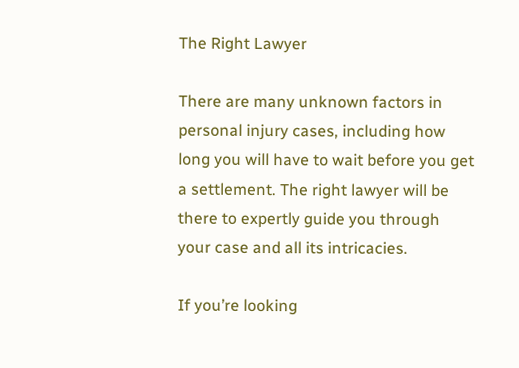The Right Lawyer

There are many unknown factors in personal injury cases, including how long you will have to wait before you get a settlement. The right lawyer will be there to expertly guide you through your case and all its intricacies.

If you’re looking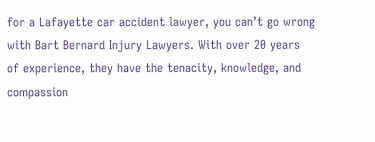for a Lafayette car accident lawyer, you can’t go wrong with Bart Bernard Injury Lawyers. With over 20 years of experience, they have the tenacity, knowledge, and compassion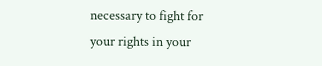necessary to fight for your rights in your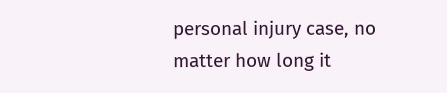personal injury case, no matter how long it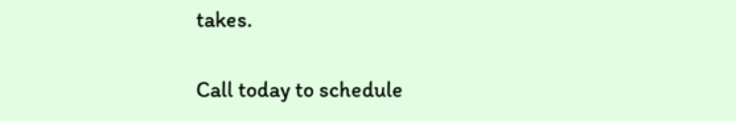takes.

Call today to schedule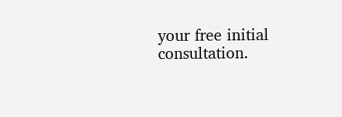your free initial consultation.